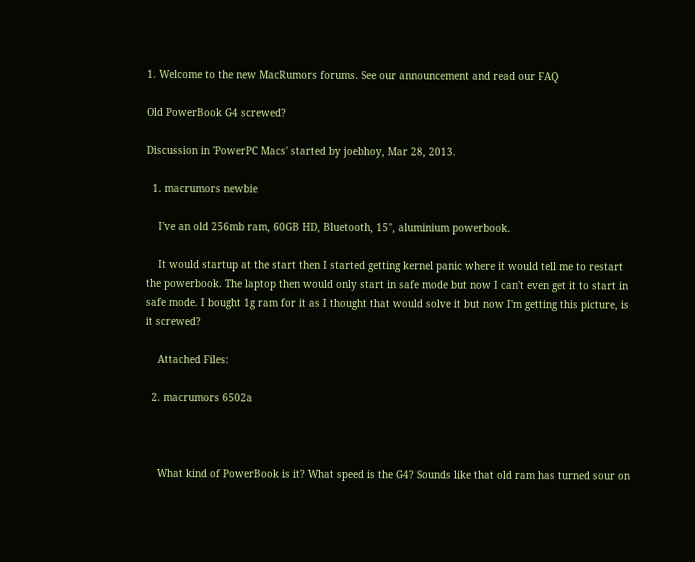1. Welcome to the new MacRumors forums. See our announcement and read our FAQ

Old PowerBook G4 screwed?

Discussion in 'PowerPC Macs' started by joebhoy, Mar 28, 2013.

  1. macrumors newbie

    I've an old 256mb ram, 60GB HD, Bluetooth, 15", aluminium powerbook.

    It would startup at the start then I started getting kernel panic where it would tell me to restart the powerbook. The laptop then would only start in safe mode but now I can't even get it to start in safe mode. I bought 1g ram for it as I thought that would solve it but now I'm getting this picture, is it screwed?

    Attached Files:

  2. macrumors 6502a



    What kind of PowerBook is it? What speed is the G4? Sounds like that old ram has turned sour on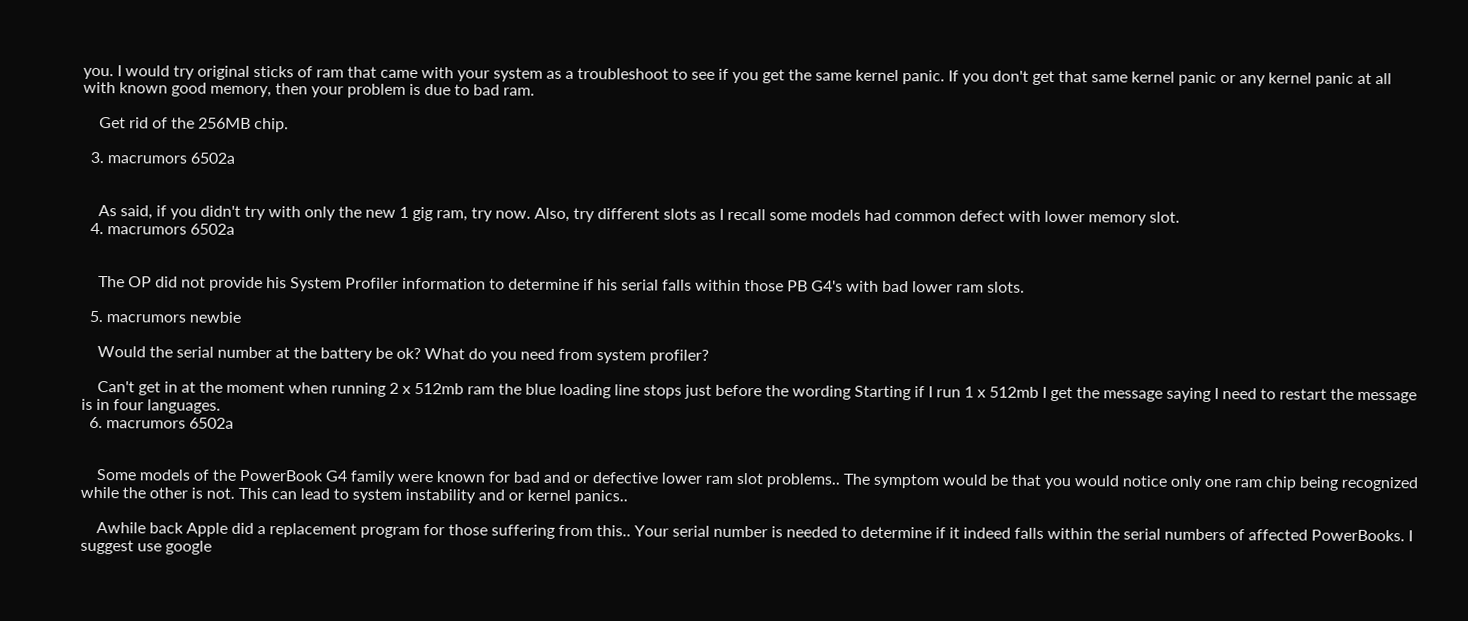you. I would try original sticks of ram that came with your system as a troubleshoot to see if you get the same kernel panic. If you don't get that same kernel panic or any kernel panic at all with known good memory, then your problem is due to bad ram.

    Get rid of the 256MB chip.

  3. macrumors 6502a


    As said, if you didn't try with only the new 1 gig ram, try now. Also, try different slots as I recall some models had common defect with lower memory slot.
  4. macrumors 6502a


    The OP did not provide his System Profiler information to determine if his serial falls within those PB G4's with bad lower ram slots.

  5. macrumors newbie

    Would the serial number at the battery be ok? What do you need from system profiler?

    Can't get in at the moment when running 2 x 512mb ram the blue loading line stops just before the wording Starting if I run 1 x 512mb I get the message saying I need to restart the message is in four languages.
  6. macrumors 6502a


    Some models of the PowerBook G4 family were known for bad and or defective lower ram slot problems.. The symptom would be that you would notice only one ram chip being recognized while the other is not. This can lead to system instability and or kernel panics..

    Awhile back Apple did a replacement program for those suffering from this.. Your serial number is needed to determine if it indeed falls within the serial numbers of affected PowerBooks. I suggest use google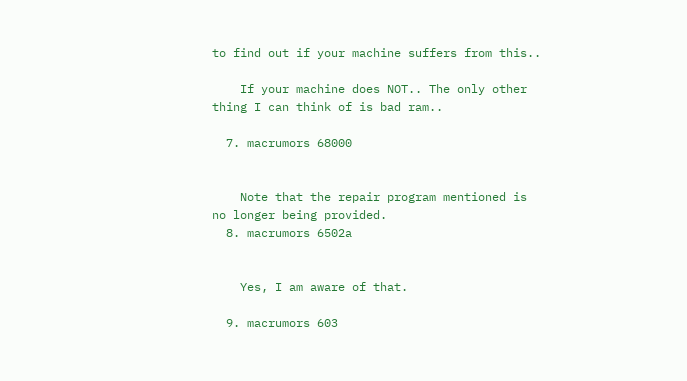to find out if your machine suffers from this..

    If your machine does NOT.. The only other thing I can think of is bad ram..

  7. macrumors 68000


    Note that the repair program mentioned is no longer being provided.
  8. macrumors 6502a


    Yes, I am aware of that.

  9. macrumors 603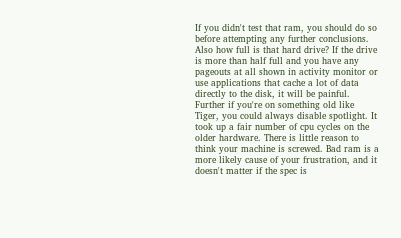If you didn't test that ram, you should do so before attempting any further conclusions. Also how full is that hard drive? If the drive is more than half full and you have any pageouts at all shown in activity monitor or use applications that cache a lot of data directly to the disk, it will be painful. Further if you're on something old like Tiger, you could always disable spotlight. It took up a fair number of cpu cycles on the older hardware. There is little reason to think your machine is screwed. Bad ram is a more likely cause of your frustration, and it doesn't matter if the spec is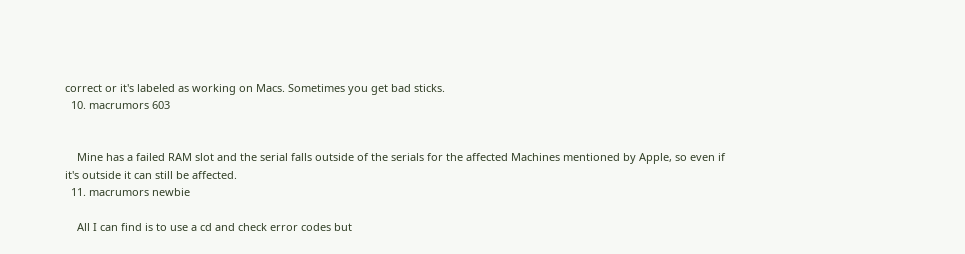correct or it's labeled as working on Macs. Sometimes you get bad sticks.
  10. macrumors 603


    Mine has a failed RAM slot and the serial falls outside of the serials for the affected Machines mentioned by Apple, so even if it's outside it can still be affected.
  11. macrumors newbie

    All I can find is to use a cd and check error codes but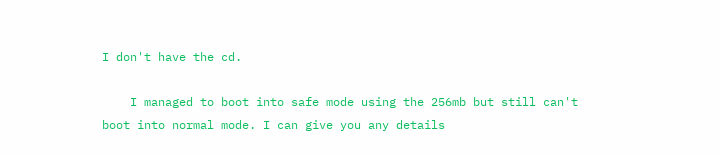I don't have the cd.

    I managed to boot into safe mode using the 256mb but still can't boot into normal mode. I can give you any details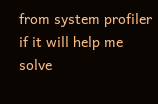from system profiler if it will help me solve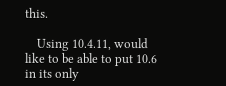this.

    Using 10.4.11, would like to be able to put 10.6 in its only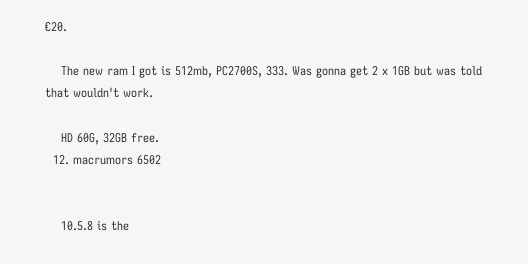€20.

    The new ram I got is 512mb, PC2700S, 333. Was gonna get 2 x 1GB but was told that wouldn't work.

    HD 60G, 32GB free.
  12. macrumors 6502


    10.5.8 is the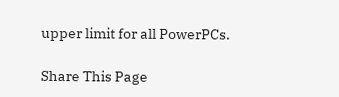upper limit for all PowerPCs.

Share This Page